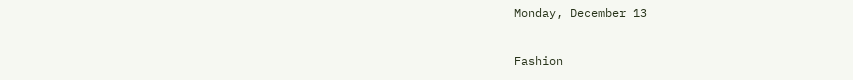Monday, December 13

Fashion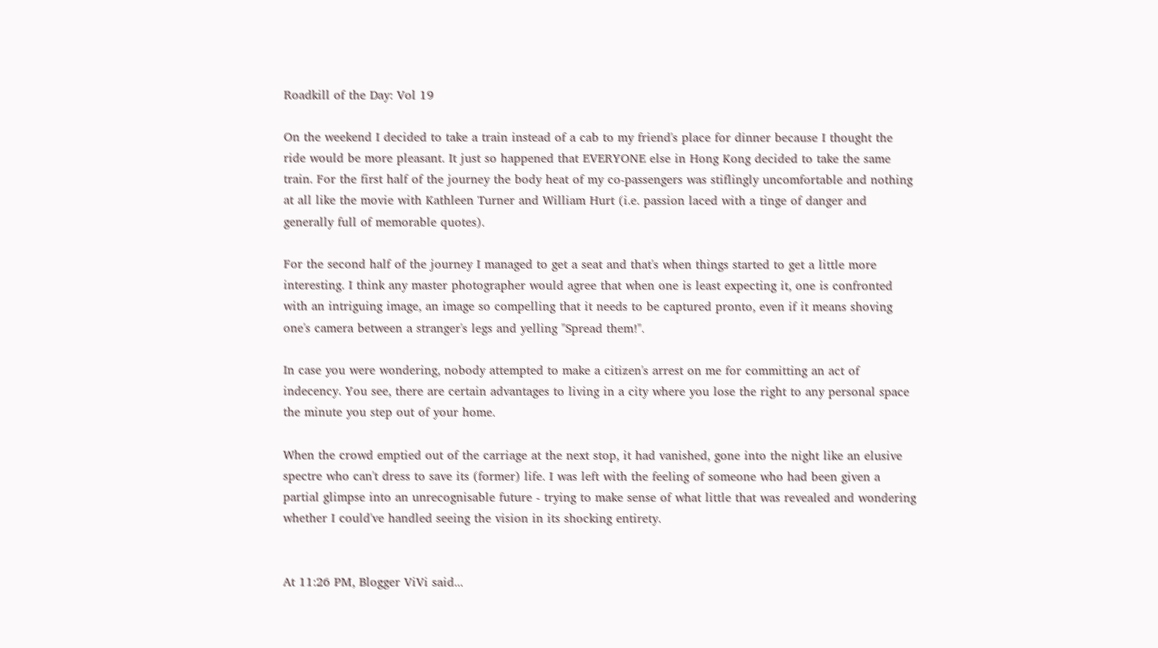Roadkill of the Day: Vol 19

On the weekend I decided to take a train instead of a cab to my friend's place for dinner because I thought the ride would be more pleasant. It just so happened that EVERYONE else in Hong Kong decided to take the same train. For the first half of the journey the body heat of my co-passengers was stiflingly uncomfortable and nothing at all like the movie with Kathleen Turner and William Hurt (i.e. passion laced with a tinge of danger and generally full of memorable quotes).

For the second half of the journey I managed to get a seat and that's when things started to get a little more interesting. I think any master photographer would agree that when one is least expecting it, one is confronted with an intriguing image, an image so compelling that it needs to be captured pronto, even if it means shoving one's camera between a stranger's legs and yelling "Spread them!".

In case you were wondering, nobody attempted to make a citizen's arrest on me for committing an act of indecency. You see, there are certain advantages to living in a city where you lose the right to any personal space the minute you step out of your home.

When the crowd emptied out of the carriage at the next stop, it had vanished, gone into the night like an elusive spectre who can't dress to save its (former) life. I was left with the feeling of someone who had been given a partial glimpse into an unrecognisable future - trying to make sense of what little that was revealed and wondering whether I could've handled seeing the vision in its shocking entirety.


At 11:26 PM, Blogger ViVi said...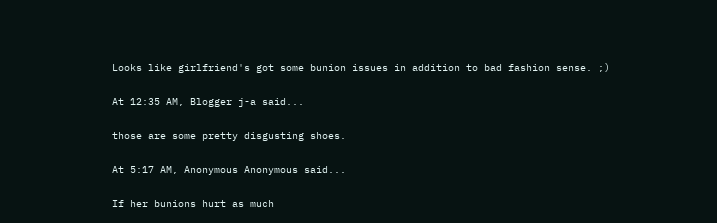Looks like girlfriend's got some bunion issues in addition to bad fashion sense. ;)

At 12:35 AM, Blogger j-a said...

those are some pretty disgusting shoes.

At 5:17 AM, Anonymous Anonymous said...

If her bunions hurt as much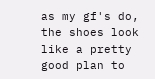as my gf's do, the shoes look like a pretty good plan to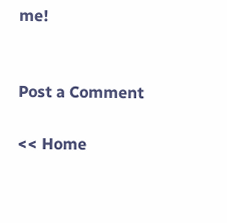me!


Post a Comment

<< Home